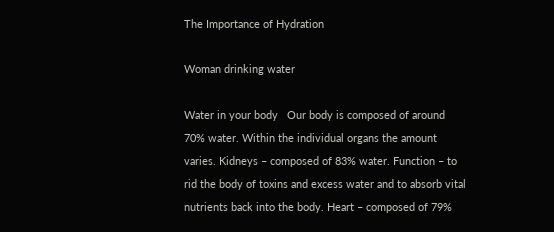The Importance of Hydration

Woman drinking water

Water in your body   Our body is composed of around 70% water. Within the individual organs the amount varies. Kidneys – composed of 83% water. Function – to rid the body of toxins and excess water and to absorb vital nutrients back into the body. Heart – composed of 79%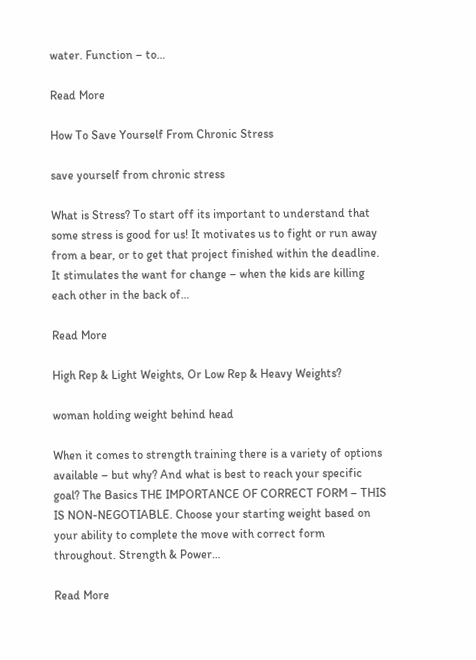water. Function – to…

Read More

How To Save Yourself From Chronic Stress

save yourself from chronic stress

What is Stress? To start off its important to understand that some stress is good for us! It motivates us to fight or run away from a bear, or to get that project finished within the deadline. It stimulates the want for change – when the kids are killing each other in the back of…

Read More

High Rep & Light Weights, Or Low Rep & Heavy Weights?

woman holding weight behind head

When it comes to strength training there is a variety of options available – but why? And what is best to reach your specific goal? The Basics THE IMPORTANCE OF CORRECT FORM – THIS IS NON-NEGOTIABLE. Choose your starting weight based on your ability to complete the move with correct form throughout. Strength & Power…

Read More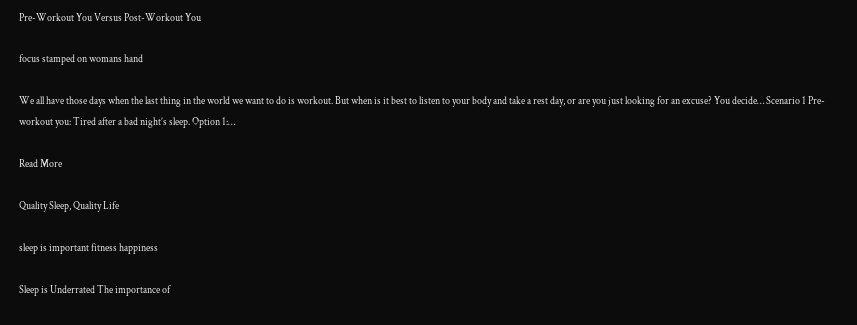Pre-Workout You Versus Post-Workout You

focus stamped on womans hand

We all have those days when the last thing in the world we want to do is workout. But when is it best to listen to your body and take a rest day, or are you just looking for an excuse? You decide… Scenario 1 Pre-workout you: Tired after a bad night’s sleep. Option 1:…

Read More

Quality Sleep, Quality Life

sleep is important fitness happiness

Sleep is Underrated The importance of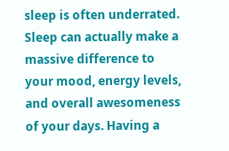sleep is often underrated. Sleep can actually make a massive difference to your mood, energy levels, and overall awesomeness of your days. Having a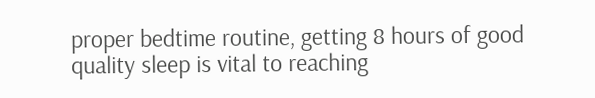proper bedtime routine, getting 8 hours of good quality sleep is vital to reaching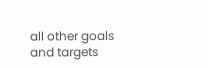all other goals and targets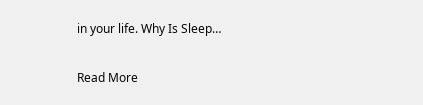in your life. Why Is Sleep…

Read More